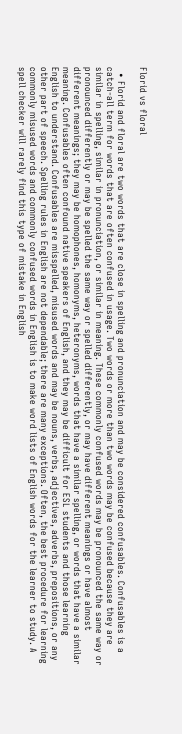Florid vs floral

  • Florid and floral are two words that are close in spelling and pronunciation and may be considered confusables. Confusables is a catch-all term for words that are often confused in usage. Two words or more than two words may be confused because they are similar in spelling, similar in pronunciation, or similar in meaning. These commonly confused words may be pronounced the same way or pronounced differently or may be spelled the same way or spelled differently, or may have different meanings or have almost different meanings; they may be homophones, homonyms, heteronyms, words that have a similar spelling, or words that have a similar meaning. Confusables often confound native speakers of English, and they may be difficult for ESL students and those learning English to understand. Confusables are misspelled, misused words and may be nouns, verbs, adjectives, adverbs, prepositions, or any other part of speech. Spelling rules in English are not dependable; there are many exceptions. Often, the best procedure for learning commonly misused words and commonly confused words in English is to make word lists of English words for the learner to study. A spell checker will rarely find this type of mistake in English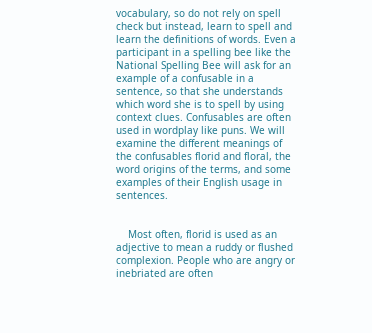vocabulary, so do not rely on spell check but instead, learn to spell and learn the definitions of words. Even a participant in a spelling bee like the National Spelling Bee will ask for an example of a confusable in a sentence, so that she understands which word she is to spell by using context clues. Confusables are often used in wordplay like puns. We will examine the different meanings of the confusables florid and floral, the word origins of the terms, and some examples of their English usage in sentences.


    Most often, florid is used as an adjective to mean a ruddy or flushed complexion. People who are angry or inebriated are often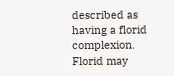described as having a florid complexion. Florid may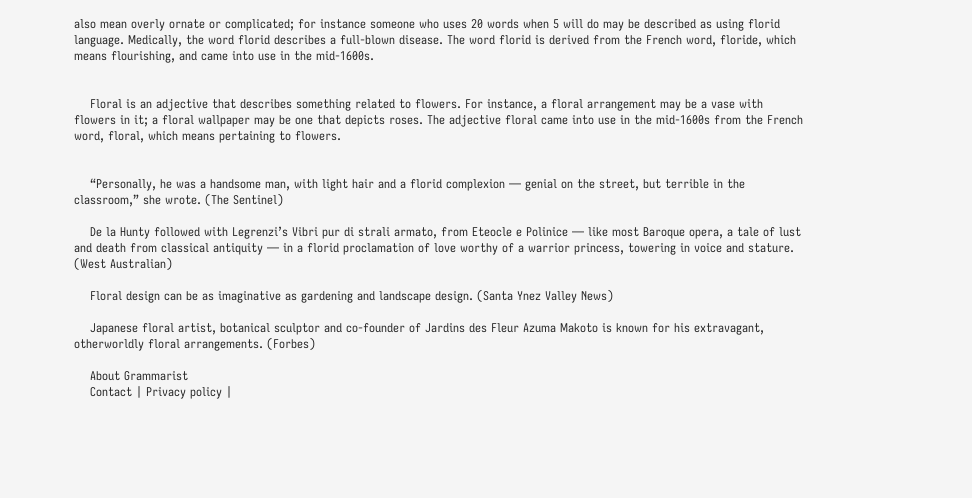also mean overly ornate or complicated; for instance someone who uses 20 words when 5 will do may be described as using florid language. Medically, the word florid describes a full-blown disease. The word florid is derived from the French word, floride, which means flourishing, and came into use in the mid-1600s.


    Floral is an adjective that describes something related to flowers. For instance, a floral arrangement may be a vase with flowers in it; a floral wallpaper may be one that depicts roses. The adjective floral came into use in the mid-1600s from the French word, floral, which means pertaining to flowers.


    “Personally, he was a handsome man, with light hair and a florid complexion — genial on the street, but terrible in the classroom,” she wrote. (The Sentinel)

    De la Hunty followed with Legrenzi’s Vibri pur di strali armato, from Eteocle e Polinice — like most Baroque opera, a tale of lust and death from classical antiquity — in a florid proclamation of love worthy of a warrior princess, towering in voice and stature. (West Australian)

    Floral design can be as imaginative as gardening and landscape design. (Santa Ynez Valley News)

    Japanese floral artist, botanical sculptor and co-founder of Jardins des Fleur Azuma Makoto is known for his extravagant, otherworldly floral arrangements. (Forbes)

    About Grammarist
    Contact | Privacy policy |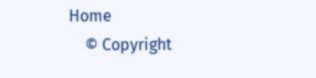Home
    © Copyright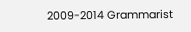2009-2014 Grammarist